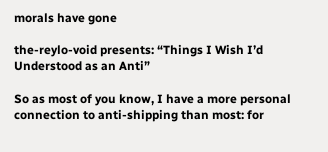morals have gone

the-reylo-void presents: “Things I Wish I’d Understood as an Anti”

So as most of you know, I have a more personal connection to anti-shipping than most: for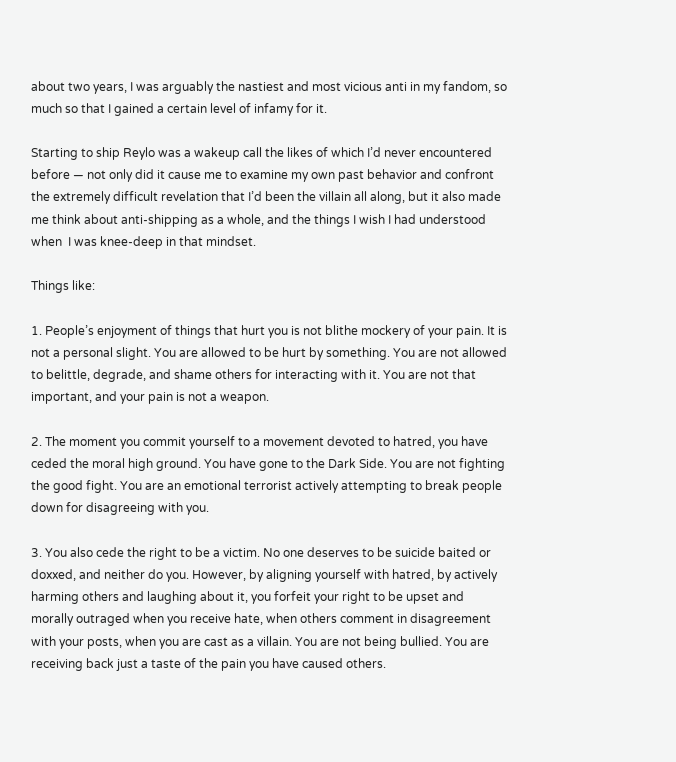about two years, I was arguably the nastiest and most vicious anti in my fandom, so much so that I gained a certain level of infamy for it.

Starting to ship Reylo was a wakeup call the likes of which I’d never encountered before — not only did it cause me to examine my own past behavior and confront the extremely difficult revelation that I’d been the villain all along, but it also made me think about anti-shipping as a whole, and the things I wish I had understood when  I was knee-deep in that mindset.

Things like:

1. People’s enjoyment of things that hurt you is not blithe mockery of your pain. It is not a personal slight. You are allowed to be hurt by something. You are not allowed to belittle, degrade, and shame others for interacting with it. You are not that important, and your pain is not a weapon.

2. The moment you commit yourself to a movement devoted to hatred, you have ceded the moral high ground. You have gone to the Dark Side. You are not fighting the good fight. You are an emotional terrorist actively attempting to break people down for disagreeing with you.

3. You also cede the right to be a victim. No one deserves to be suicide baited or doxxed, and neither do you. However, by aligning yourself with hatred, by actively harming others and laughing about it, you forfeit your right to be upset and morally outraged when you receive hate, when others comment in disagreement with your posts, when you are cast as a villain. You are not being bullied. You are receiving back just a taste of the pain you have caused others.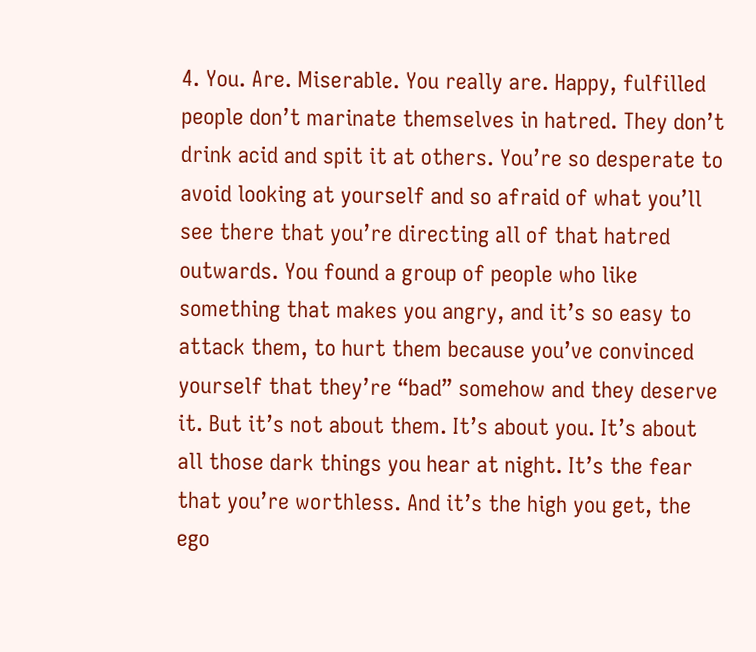4. You. Are. Miserable. You really are. Happy, fulfilled people don’t marinate themselves in hatred. They don’t drink acid and spit it at others. You’re so desperate to avoid looking at yourself and so afraid of what you’ll see there that you’re directing all of that hatred outwards. You found a group of people who like something that makes you angry, and it’s so easy to attack them, to hurt them because you’ve convinced yourself that they’re “bad” somehow and they deserve it. But it’s not about them. It’s about you. It’s about all those dark things you hear at night. It’s the fear that you’re worthless. And it’s the high you get, the ego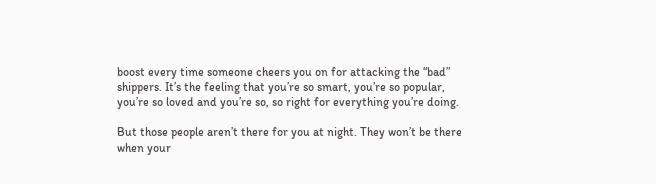boost every time someone cheers you on for attacking the “bad” shippers. It’s the feeling that you’re so smart, you’re so popular, you’re so loved and you’re so, so right for everything you’re doing.

But those people aren’t there for you at night. They won’t be there when your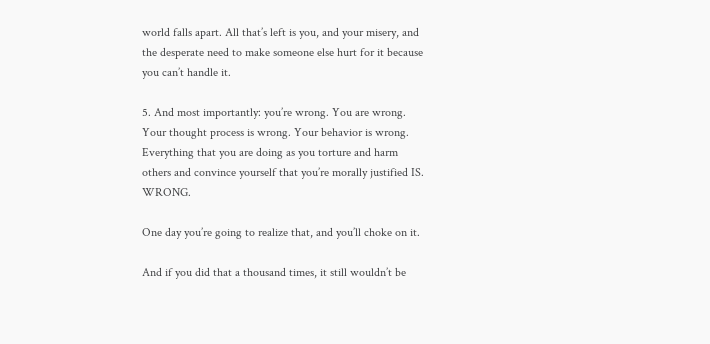world falls apart. All that’s left is you, and your misery, and the desperate need to make someone else hurt for it because you can’t handle it.

5. And most importantly: you’re wrong. You are wrong. Your thought process is wrong. Your behavior is wrong. Everything that you are doing as you torture and harm others and convince yourself that you’re morally justified IS. WRONG.

One day you’re going to realize that, and you’ll choke on it.

And if you did that a thousand times, it still wouldn’t be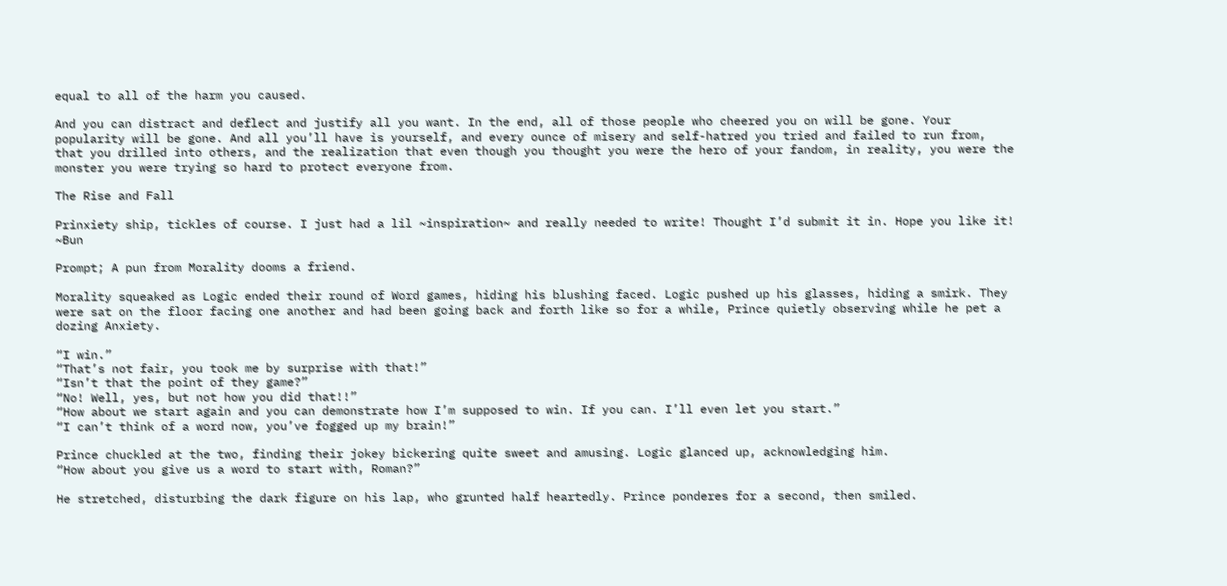equal to all of the harm you caused.

And you can distract and deflect and justify all you want. In the end, all of those people who cheered you on will be gone. Your popularity will be gone. And all you’ll have is yourself, and every ounce of misery and self-hatred you tried and failed to run from, that you drilled into others, and the realization that even though you thought you were the hero of your fandom, in reality, you were the monster you were trying so hard to protect everyone from.

The Rise and Fall

Prinxiety ship, tickles of course. I just had a lil ~inspiration~ and really needed to write! Thought I’d submit it in. Hope you like it! ~Bun

Prompt; A pun from Morality dooms a friend.

Morality squeaked as Logic ended their round of Word games, hiding his blushing faced. Logic pushed up his glasses, hiding a smirk. They were sat on the floor facing one another and had been going back and forth like so for a while, Prince quietly observing while he pet a dozing Anxiety.

“I win.”
“That’s not fair, you took me by surprise with that!”
“Isn’t that the point of they game?”
“No! Well, yes, but not how you did that!!”
“How about we start again and you can demonstrate how I’m supposed to win. If you can. I’ll even let you start.”
“I can’t think of a word now, you’ve fogged up my brain!”

Prince chuckled at the two, finding their jokey bickering quite sweet and amusing. Logic glanced up, acknowledging him.
“How about you give us a word to start with, Roman?”

He stretched, disturbing the dark figure on his lap, who grunted half heartedly. Prince ponderes for a second, then smiled.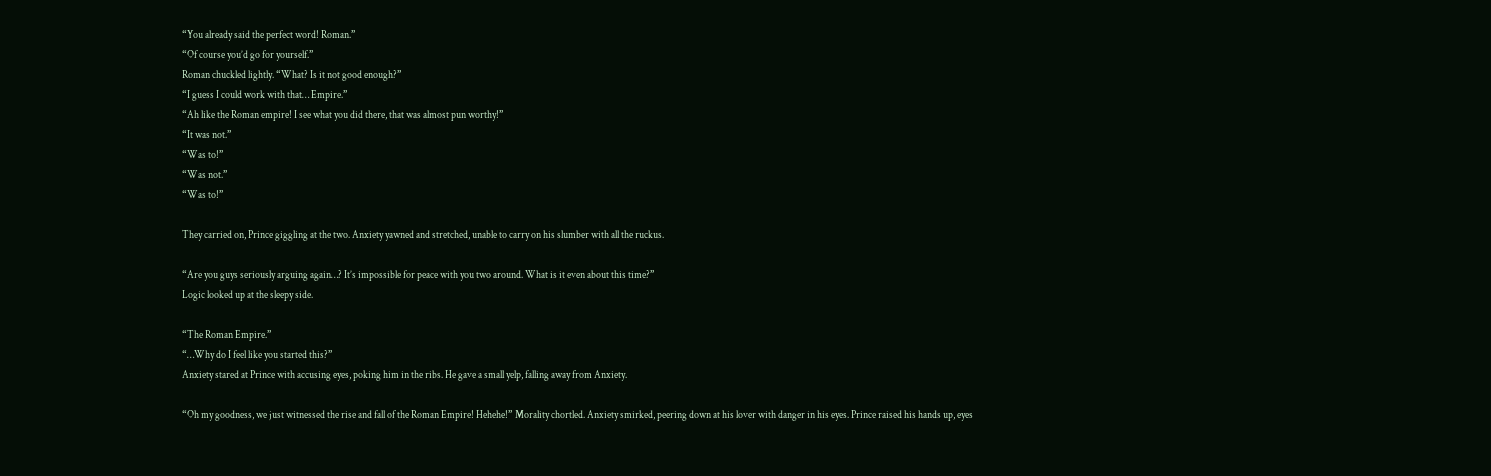“You already said the perfect word! Roman.”
“Of course you’d go for yourself.”
Roman chuckled lightly. “What? Is it not good enough?”
“I guess I could work with that… Empire.”
“Ah like the Roman empire! I see what you did there, that was almost pun worthy!”
“It was not.”
“Was to!”
“Was not.”
“Was to!”

They carried on, Prince giggling at the two. Anxiety yawned and stretched, unable to carry on his slumber with all the ruckus.

“Are you guys seriously arguing again…? It’s impossible for peace with you two around. What is it even about this time?”
Logic looked up at the sleepy side.

“The Roman Empire.”
“…Why do I feel like you started this?”
Anxiety stared at Prince with accusing eyes, poking him in the ribs. He gave a small yelp, falling away from Anxiety.

“Oh my goodness, we just witnessed the rise and fall of the Roman Empire! Hehehe!” Morality chortled. Anxiety smirked, peering down at his lover with danger in his eyes. Prince raised his hands up, eyes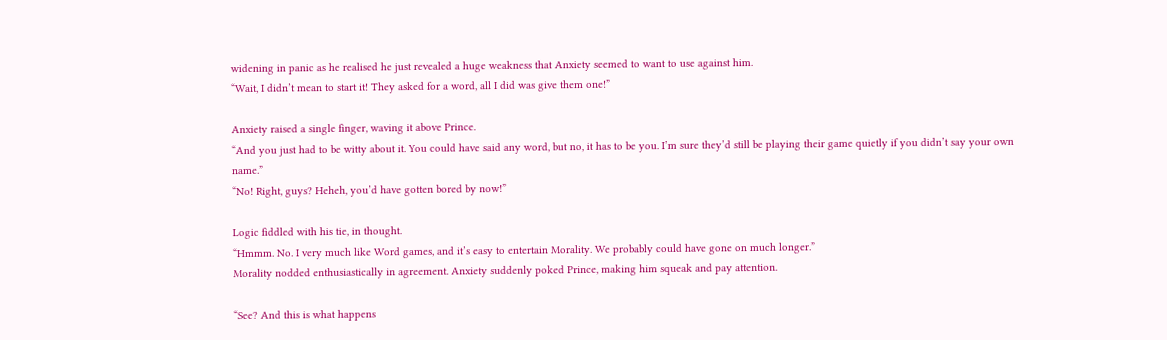widening in panic as he realised he just revealed a huge weakness that Anxiety seemed to want to use against him.
“Wait, I didn’t mean to start it! They asked for a word, all I did was give them one!”

Anxiety raised a single finger, waving it above Prince.
“And you just had to be witty about it. You could have said any word, but no, it has to be you. I’m sure they’d still be playing their game quietly if you didn’t say your own name.”
“No! Right, guys? Heheh, you’d have gotten bored by now!”

Logic fiddled with his tie, in thought.
“Hmmm. No. I very much like Word games, and it’s easy to entertain Morality. We probably could have gone on much longer.”
Morality nodded enthusiastically in agreement. Anxiety suddenly poked Prince, making him squeak and pay attention.

“See? And this is what happens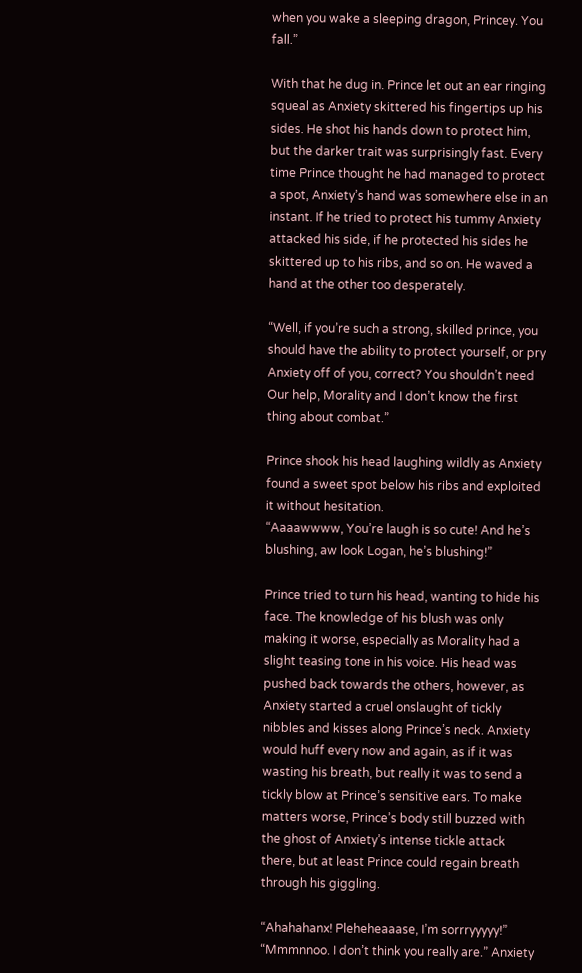when you wake a sleeping dragon, Princey. You fall.”

With that he dug in. Prince let out an ear ringing squeal as Anxiety skittered his fingertips up his sides. He shot his hands down to protect him, but the darker trait was surprisingly fast. Every time Prince thought he had managed to protect a spot, Anxiety’s hand was somewhere else in an instant. If he tried to protect his tummy Anxiety attacked his side, if he protected his sides he skittered up to his ribs, and so on. He waved a hand at the other too desperately.

“Well, if you’re such a strong, skilled prince, you should have the ability to protect yourself, or pry Anxiety off of you, correct? You shouldn’t need Our help, Morality and I don’t know the first thing about combat.”

Prince shook his head laughing wildly as Anxiety found a sweet spot below his ribs and exploited it without hesitation.
“Aaaawwww, You’re laugh is so cute! And he’s blushing, aw look Logan, he’s blushing!”

Prince tried to turn his head, wanting to hide his face. The knowledge of his blush was only making it worse, especially as Morality had a slight teasing tone in his voice. His head was pushed back towards the others, however, as Anxiety started a cruel onslaught of tickly nibbles and kisses along Prince’s neck. Anxiety would huff every now and again, as if it was wasting his breath, but really it was to send a tickly blow at Prince’s sensitive ears. To make matters worse, Prince’s body still buzzed with the ghost of Anxiety’s intense tickle attack there, but at least Prince could regain breath through his giggling.

“Ahahahanx! Pleheheaaase, I’m sorrryyyyy!”
“Mmmnnoo. I don’t think you really are.” Anxiety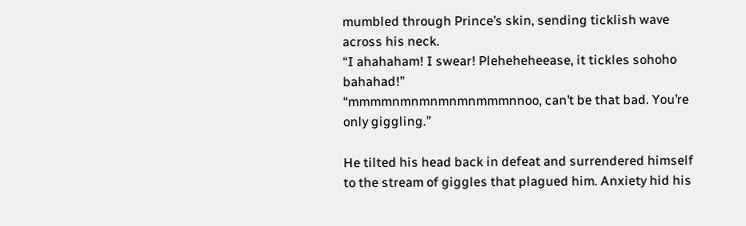mumbled through Prince’s skin, sending ticklish wave across his neck.
“I ahahaham! I swear! Pleheheheease, it tickles sohoho bahahad!”
“mmmmnmnmnmnmnmmmnnoo, can’t be that bad. You’re only giggling.”

He tilted his head back in defeat and surrendered himself to the stream of giggles that plagued him. Anxiety hid his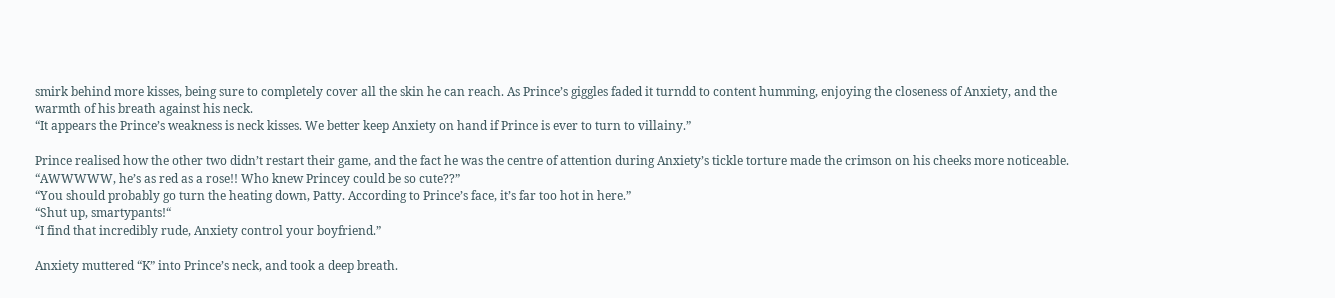smirk behind more kisses, being sure to completely cover all the skin he can reach. As Prince’s giggles faded it turndd to content humming, enjoying the closeness of Anxiety, and the warmth of his breath against his neck.
“It appears the Prince’s weakness is neck kisses. We better keep Anxiety on hand if Prince is ever to turn to villainy.”

Prince realised how the other two didn’t restart their game, and the fact he was the centre of attention during Anxiety’s tickle torture made the crimson on his cheeks more noticeable.
“AWWWWW, he’s as red as a rose!! Who knew Princey could be so cute??”
“You should probably go turn the heating down, Patty. According to Prince’s face, it’s far too hot in here.”
“Shut up, smartypants!“
“I find that incredibly rude, Anxiety control your boyfriend.”

Anxiety muttered “K” into Prince’s neck, and took a deep breath.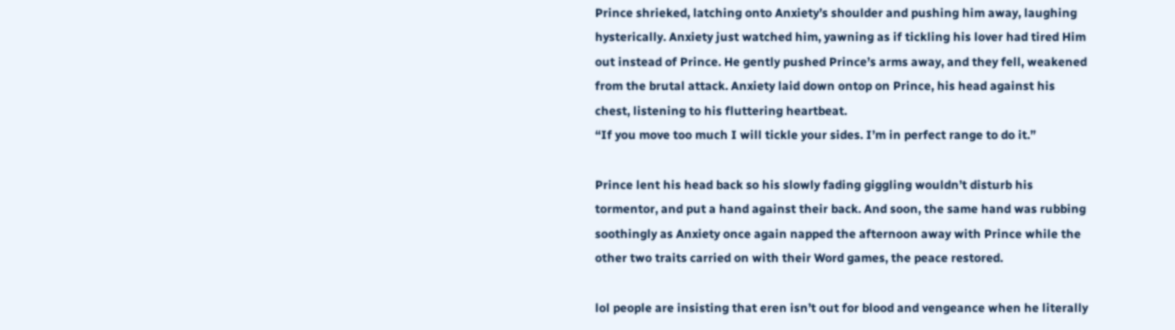Prince shrieked, latching onto Anxiety’s shoulder and pushing him away, laughing hysterically. Anxiety just watched him, yawning as if tickling his lover had tired Him out instead of Prince. He gently pushed Prince’s arms away, and they fell, weakened from the brutal attack. Anxiety laid down ontop on Prince, his head against his chest, listening to his fluttering heartbeat.
“If you move too much I will tickle your sides. I’m in perfect range to do it.”

Prince lent his head back so his slowly fading giggling wouldn’t disturb his tormentor, and put a hand against their back. And soon, the same hand was rubbing soothingly as Anxiety once again napped the afternoon away with Prince while the other two traits carried on with their Word games, the peace restored.

lol people are insisting that eren isn’t out for blood and vengeance when he literally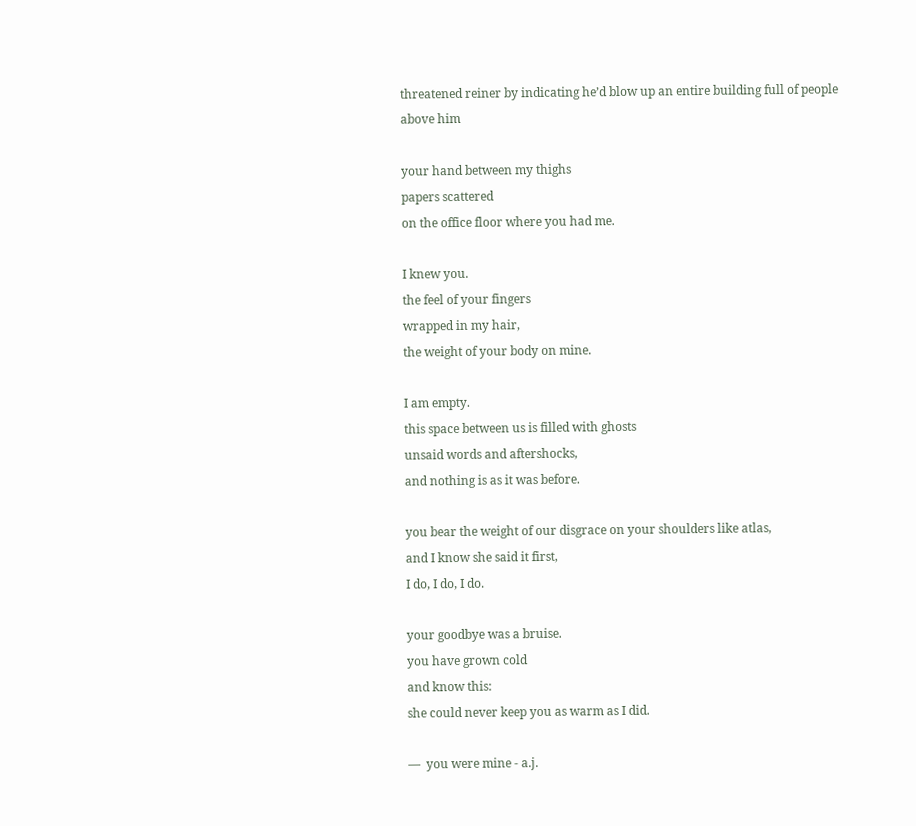threatened reiner by indicating he’d blow up an entire building full of people above him

your hand between my thighs
papers scattered
on the office floor where you had me.

I knew you.
the feel of your fingers
wrapped in my hair,
the weight of your body on mine.

I am empty.
this space between us is filled with ghosts
unsaid words and aftershocks,
and nothing is as it was before.

you bear the weight of our disgrace on your shoulders like atlas,
and I know she said it first,
I do, I do, I do.

your goodbye was a bruise.
you have grown cold
and know this:
she could never keep you as warm as I did.

—  you were mine - a.j.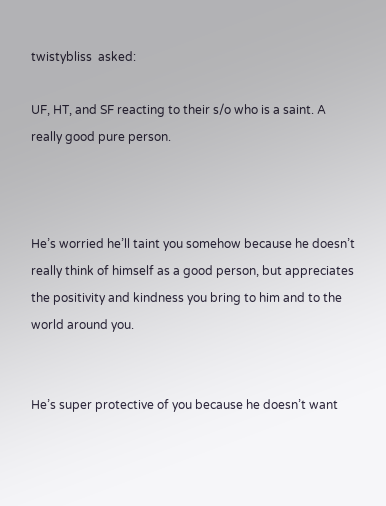twistybliss  asked:

UF, HT, and SF reacting to their s/o who is a saint. A really good pure person.



He’s worried he’ll taint you somehow because he doesn’t really think of himself as a good person, but appreciates the positivity and kindness you bring to him and to the world around you.


He’s super protective of you because he doesn’t want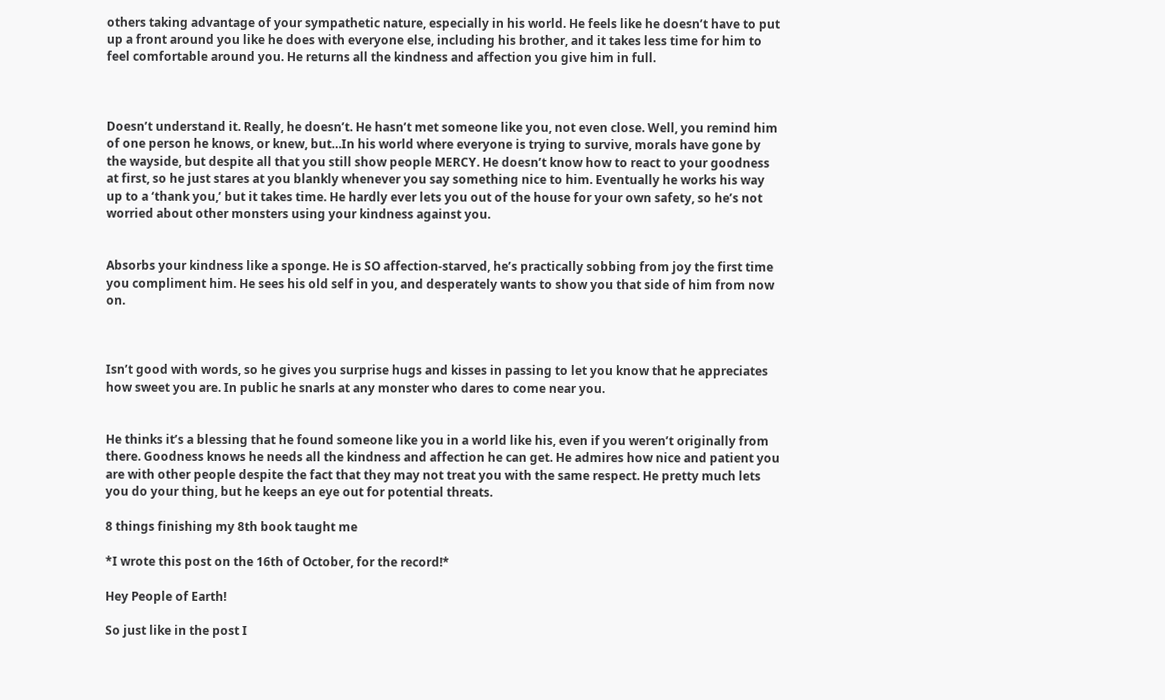others taking advantage of your sympathetic nature, especially in his world. He feels like he doesn’t have to put up a front around you like he does with everyone else, including his brother, and it takes less time for him to feel comfortable around you. He returns all the kindness and affection you give him in full.



Doesn’t understand it. Really, he doesn’t. He hasn’t met someone like you, not even close. Well, you remind him of one person he knows, or knew, but…In his world where everyone is trying to survive, morals have gone by the wayside, but despite all that you still show people MERCY. He doesn’t know how to react to your goodness at first, so he just stares at you blankly whenever you say something nice to him. Eventually he works his way up to a ‘thank you,’ but it takes time. He hardly ever lets you out of the house for your own safety, so he’s not worried about other monsters using your kindness against you.


Absorbs your kindness like a sponge. He is SO affection-starved, he’s practically sobbing from joy the first time you compliment him. He sees his old self in you, and desperately wants to show you that side of him from now on.



Isn’t good with words, so he gives you surprise hugs and kisses in passing to let you know that he appreciates how sweet you are. In public he snarls at any monster who dares to come near you.


He thinks it’s a blessing that he found someone like you in a world like his, even if you weren’t originally from there. Goodness knows he needs all the kindness and affection he can get. He admires how nice and patient you are with other people despite the fact that they may not treat you with the same respect. He pretty much lets you do your thing, but he keeps an eye out for potential threats.

8 things finishing my 8th book taught me

*I wrote this post on the 16th of October, for the record!*

Hey People of Earth!

So just like in the post I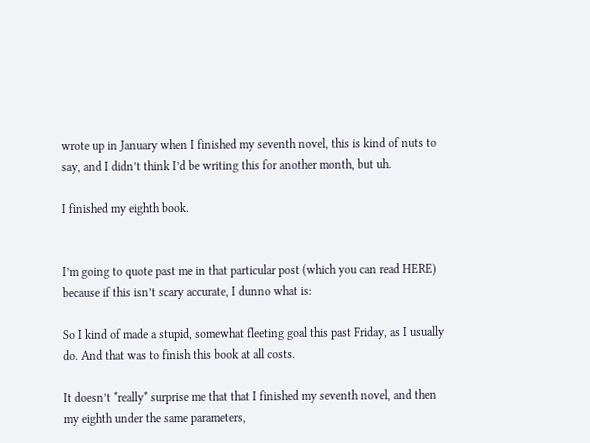wrote up in January when I finished my seventh novel, this is kind of nuts to say, and I didn’t think I’d be writing this for another month, but uh.

I finished my eighth book.


I’m going to quote past me in that particular post (which you can read HERE) because if this isn’t scary accurate, I dunno what is:

So I kind of made a stupid, somewhat fleeting goal this past Friday, as I usually do. And that was to finish this book at all costs.

It doesn’t *really* surprise me that that I finished my seventh novel, and then my eighth under the same parameters,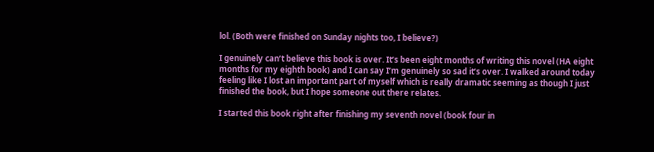lol. (Both were finished on Sunday nights too, I believe?)

I genuinely can’t believe this book is over. It’s been eight months of writing this novel (HA eight months for my eighth book) and I can say I’m genuinely so sad it’s over. I walked around today feeling like I lost an important part of myself which is really dramatic seeming as though I just finished the book, but I hope someone out there relates.

I started this book right after finishing my seventh novel (book four in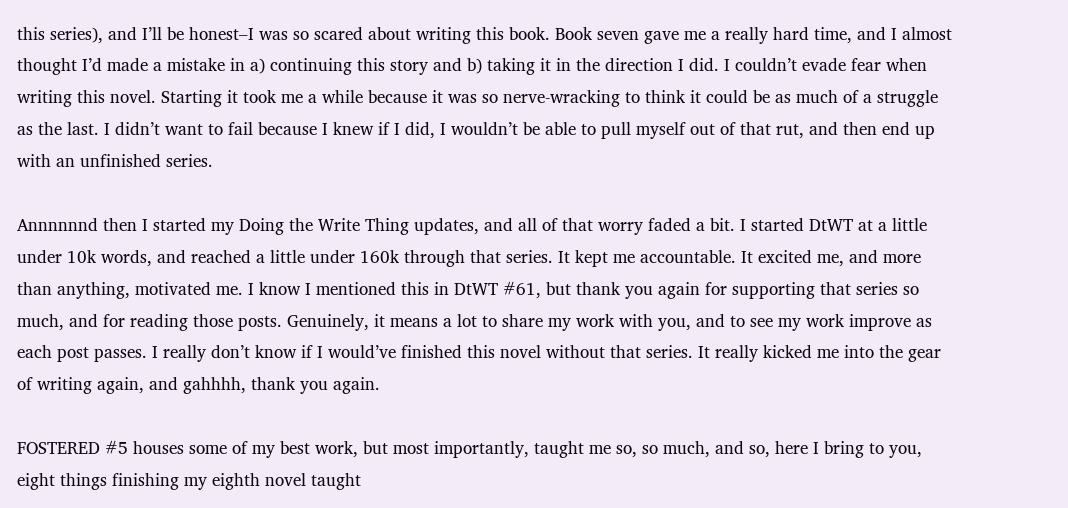this series), and I’ll be honest–I was so scared about writing this book. Book seven gave me a really hard time, and I almost thought I’d made a mistake in a) continuing this story and b) taking it in the direction I did. I couldn’t evade fear when writing this novel. Starting it took me a while because it was so nerve-wracking to think it could be as much of a struggle as the last. I didn’t want to fail because I knew if I did, I wouldn’t be able to pull myself out of that rut, and then end up with an unfinished series.

Annnnnnd then I started my Doing the Write Thing updates, and all of that worry faded a bit. I started DtWT at a little under 10k words, and reached a little under 160k through that series. It kept me accountable. It excited me, and more than anything, motivated me. I know I mentioned this in DtWT #61, but thank you again for supporting that series so much, and for reading those posts. Genuinely, it means a lot to share my work with you, and to see my work improve as each post passes. I really don’t know if I would’ve finished this novel without that series. It really kicked me into the gear of writing again, and gahhhh, thank you again.

FOSTERED #5 houses some of my best work, but most importantly, taught me so, so much, and so, here I bring to you, eight things finishing my eighth novel taught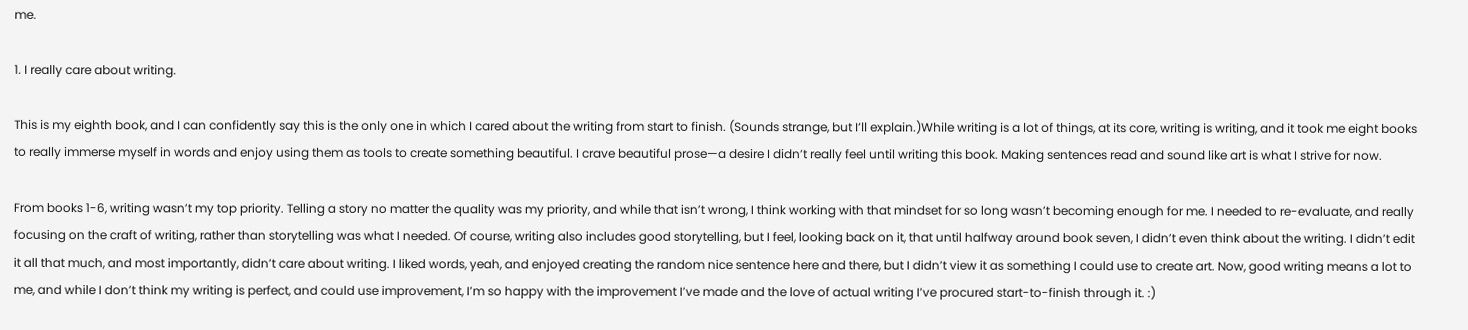me.

1. I really care about writing.

This is my eighth book, and I can confidently say this is the only one in which I cared about the writing from start to finish. (Sounds strange, but I’ll explain.)While writing is a lot of things, at its core, writing is writing, and it took me eight books to really immerse myself in words and enjoy using them as tools to create something beautiful. I crave beautiful prose—a desire I didn’t really feel until writing this book. Making sentences read and sound like art is what I strive for now.

From books 1-6, writing wasn’t my top priority. Telling a story no matter the quality was my priority, and while that isn’t wrong, I think working with that mindset for so long wasn’t becoming enough for me. I needed to re-evaluate, and really focusing on the craft of writing, rather than storytelling was what I needed. Of course, writing also includes good storytelling, but I feel, looking back on it, that until halfway around book seven, I didn’t even think about the writing. I didn’t edit it all that much, and most importantly, didn’t care about writing. I liked words, yeah, and enjoyed creating the random nice sentence here and there, but I didn’t view it as something I could use to create art. Now, good writing means a lot to me, and while I don’t think my writing is perfect, and could use improvement, I’m so happy with the improvement I’ve made and the love of actual writing I’ve procured start-to-finish through it. :)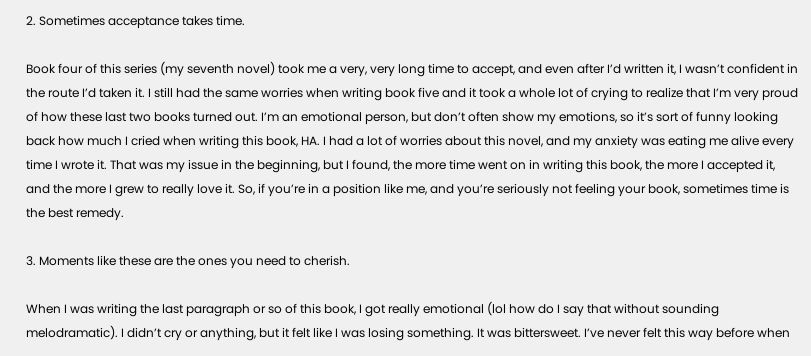2. Sometimes acceptance takes time.

Book four of this series (my seventh novel) took me a very, very long time to accept, and even after I’d written it, I wasn’t confident in the route I’d taken it. I still had the same worries when writing book five and it took a whole lot of crying to realize that I’m very proud of how these last two books turned out. I’m an emotional person, but don’t often show my emotions, so it’s sort of funny looking back how much I cried when writing this book, HA. I had a lot of worries about this novel, and my anxiety was eating me alive every time I wrote it. That was my issue in the beginning, but I found, the more time went on in writing this book, the more I accepted it, and the more I grew to really love it. So, if you’re in a position like me, and you’re seriously not feeling your book, sometimes time is the best remedy.

3. Moments like these are the ones you need to cherish.

When I was writing the last paragraph or so of this book, I got really emotional (lol how do I say that without sounding melodramatic). I didn’t cry or anything, but it felt like I was losing something. It was bittersweet. I’ve never felt this way before when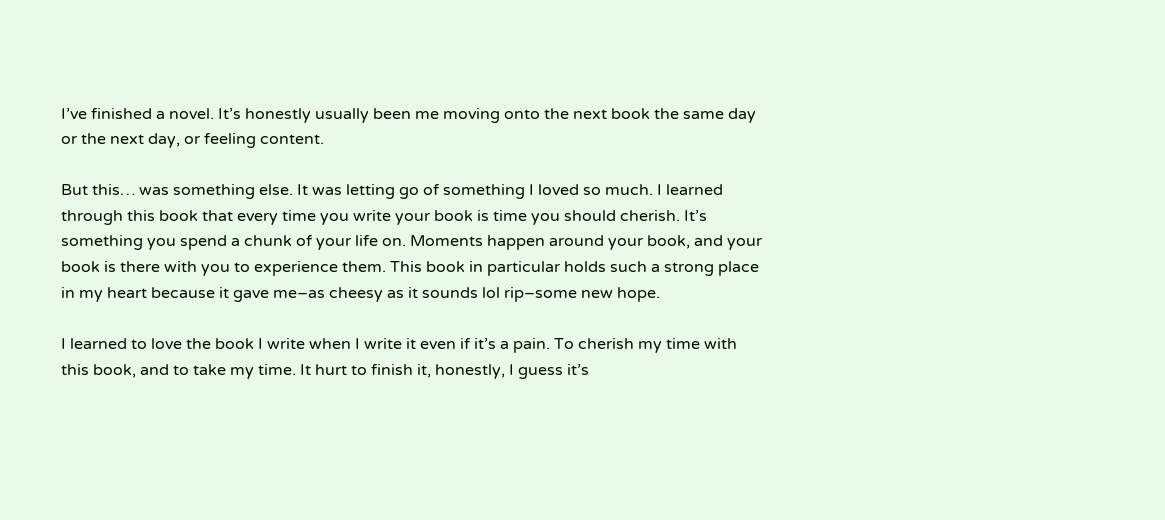I’ve finished a novel. It’s honestly usually been me moving onto the next book the same day or the next day, or feeling content.

But this… was something else. It was letting go of something I loved so much. I learned through this book that every time you write your book is time you should cherish. It’s something you spend a chunk of your life on. Moments happen around your book, and your book is there with you to experience them. This book in particular holds such a strong place in my heart because it gave me–as cheesy as it sounds lol rip–some new hope.

I learned to love the book I write when I write it even if it’s a pain. To cherish my time with this book, and to take my time. It hurt to finish it, honestly, I guess it’s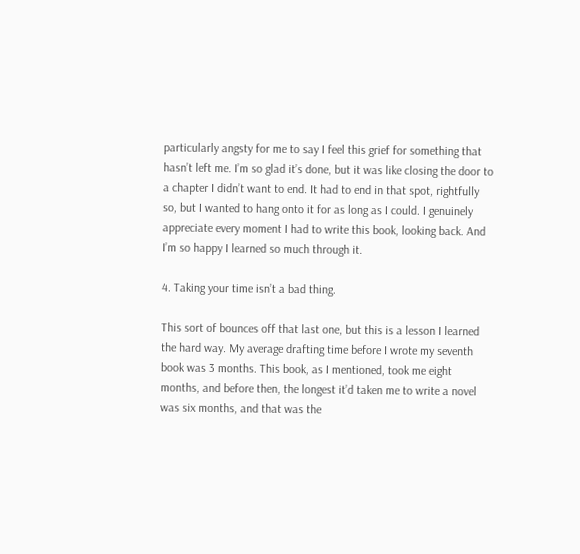particularly angsty for me to say I feel this grief for something that hasn’t left me. I’m so glad it’s done, but it was like closing the door to a chapter I didn’t want to end. It had to end in that spot, rightfully so, but I wanted to hang onto it for as long as I could. I genuinely appreciate every moment I had to write this book, looking back. And I’m so happy I learned so much through it.

4. Taking your time isn’t a bad thing.

This sort of bounces off that last one, but this is a lesson I learned the hard way. My average drafting time before I wrote my seventh book was 3 months. This book, as I mentioned, took me eight months, and before then, the longest it’d taken me to write a novel was six months, and that was the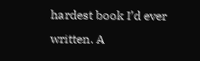hardest book I’d ever written. A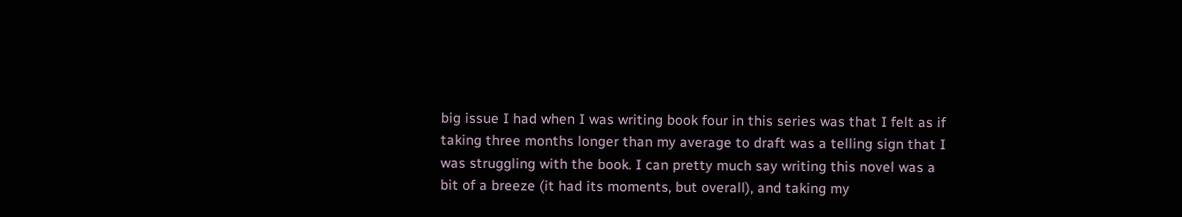big issue I had when I was writing book four in this series was that I felt as if taking three months longer than my average to draft was a telling sign that I was struggling with the book. I can pretty much say writing this novel was a bit of a breeze (it had its moments, but overall), and taking my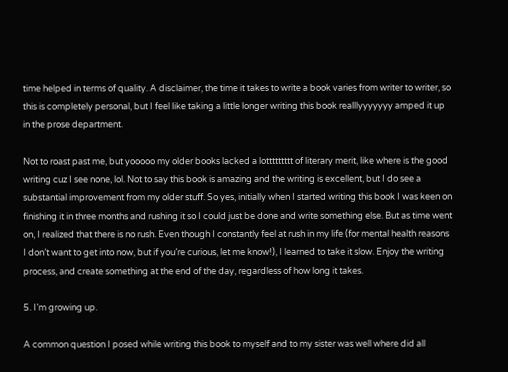time helped in terms of quality. A disclaimer, the time it takes to write a book varies from writer to writer, so this is completely personal, but I feel like taking a little longer writing this book realllyyyyyyy amped it up in the prose department.

Not to roast past me, but yooooo my older books lacked a lottttttttt of literary merit, like where is the good writing cuz I see none, lol. Not to say this book is amazing and the writing is excellent, but I do see a substantial improvement from my older stuff. So yes, initially when I started writing this book I was keen on finishing it in three months and rushing it so I could just be done and write something else. But as time went on, I realized that there is no rush. Even though I constantly feel at rush in my life (for mental health reasons I don’t want to get into now, but if you’re curious, let me know!), I learned to take it slow. Enjoy the writing process, and create something at the end of the day, regardless of how long it takes.

5. I’m growing up.

A common question I posed while writing this book to myself and to my sister was well where did all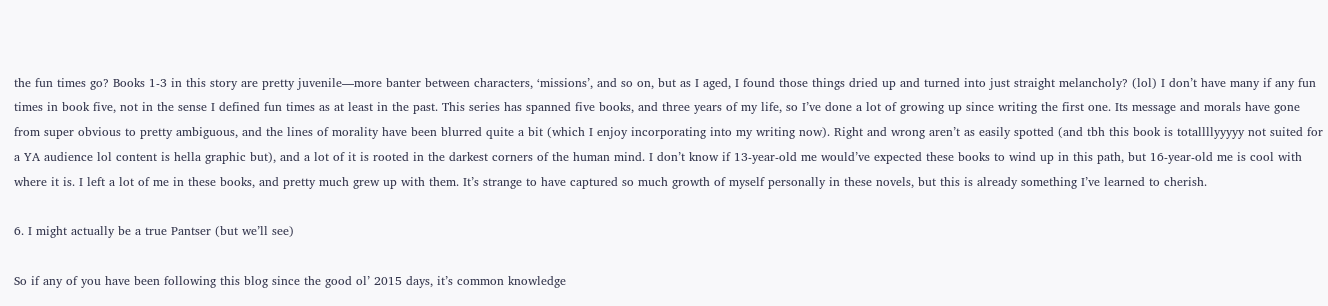the fun times go? Books 1-3 in this story are pretty juvenile—more banter between characters, ‘missions’, and so on, but as I aged, I found those things dried up and turned into just straight melancholy? (lol) I don’t have many if any fun times in book five, not in the sense I defined fun times as at least in the past. This series has spanned five books, and three years of my life, so I’ve done a lot of growing up since writing the first one. Its message and morals have gone from super obvious to pretty ambiguous, and the lines of morality have been blurred quite a bit (which I enjoy incorporating into my writing now). Right and wrong aren’t as easily spotted (and tbh this book is totallllyyyyy not suited for a YA audience lol content is hella graphic but), and a lot of it is rooted in the darkest corners of the human mind. I don’t know if 13-year-old me would’ve expected these books to wind up in this path, but 16-year-old me is cool with where it is. I left a lot of me in these books, and pretty much grew up with them. It’s strange to have captured so much growth of myself personally in these novels, but this is already something I’ve learned to cherish.

6. I might actually be a true Pantser (but we’ll see)

So if any of you have been following this blog since the good ol’ 2015 days, it’s common knowledge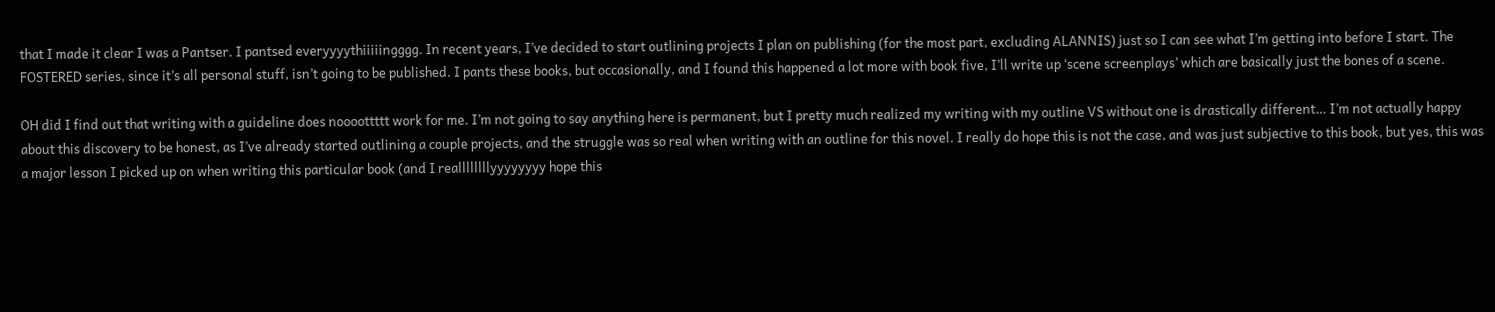that I made it clear I was a Pantser. I pantsed everyyyythiiiiingggg. In recent years, I’ve decided to start outlining projects I plan on publishing (for the most part, excluding ALANNIS) just so I can see what I’m getting into before I start. The FOSTERED series, since it’s all personal stuff, isn’t going to be published. I pants these books, but occasionally, and I found this happened a lot more with book five, I’ll write up ‘scene screenplays’ which are basically just the bones of a scene.

OH did I find out that writing with a guideline does noooottttt work for me. I’m not going to say anything here is permanent, but I pretty much realized my writing with my outline VS without one is drastically different… I’m not actually happy about this discovery to be honest, as I’ve already started outlining a couple projects, and the struggle was so real when writing with an outline for this novel. I really do hope this is not the case, and was just subjective to this book, but yes, this was a major lesson I picked up on when writing this particular book (and I reallllllllyyyyyyyy hope this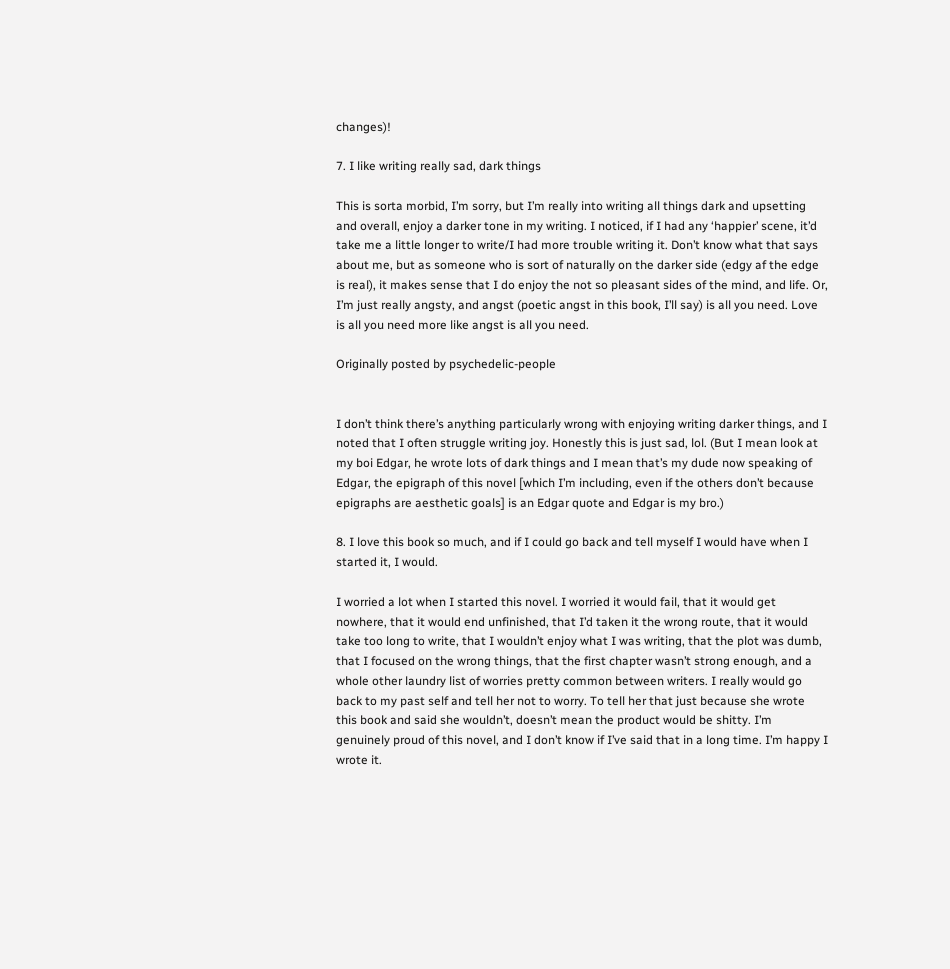changes)!

7. I like writing really sad, dark things

This is sorta morbid, I’m sorry, but I’m really into writing all things dark and upsetting and overall, enjoy a darker tone in my writing. I noticed, if I had any ‘happier’ scene, it’d take me a little longer to write/I had more trouble writing it. Don’t know what that says about me, but as someone who is sort of naturally on the darker side (edgy af the edge is real), it makes sense that I do enjoy the not so pleasant sides of the mind, and life. Or, I’m just really angsty, and angst (poetic angst in this book, I’ll say) is all you need. Love is all you need more like angst is all you need.

Originally posted by psychedelic-people


I don’t think there’s anything particularly wrong with enjoying writing darker things, and I noted that I often struggle writing joy. Honestly this is just sad, lol. (But I mean look at my boi Edgar, he wrote lots of dark things and I mean that’s my dude now speaking of Edgar, the epigraph of this novel [which I’m including, even if the others don’t because epigraphs are aesthetic goals] is an Edgar quote and Edgar is my bro.)

8. I love this book so much, and if I could go back and tell myself I would have when I started it, I would.

I worried a lot when I started this novel. I worried it would fail, that it would get nowhere, that it would end unfinished, that I’d taken it the wrong route, that it would take too long to write, that I wouldn’t enjoy what I was writing, that the plot was dumb, that I focused on the wrong things, that the first chapter wasn’t strong enough, and a whole other laundry list of worries pretty common between writers. I really would go back to my past self and tell her not to worry. To tell her that just because she wrote this book and said she wouldn’t, doesn’t mean the product would be shitty. I’m genuinely proud of this novel, and I don’t know if I’ve said that in a long time. I’m happy I wrote it.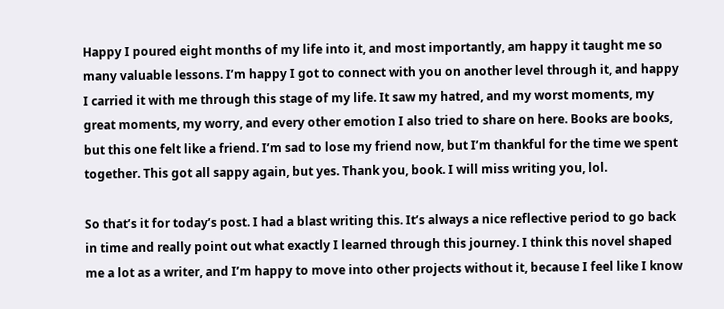Happy I poured eight months of my life into it, and most importantly, am happy it taught me so many valuable lessons. I’m happy I got to connect with you on another level through it, and happy I carried it with me through this stage of my life. It saw my hatred, and my worst moments, my great moments, my worry, and every other emotion I also tried to share on here. Books are books, but this one felt like a friend. I’m sad to lose my friend now, but I’m thankful for the time we spent together. This got all sappy again, but yes. Thank you, book. I will miss writing you, lol.

So that’s it for today’s post. I had a blast writing this. It’s always a nice reflective period to go back in time and really point out what exactly I learned through this journey. I think this novel shaped me a lot as a writer, and I’m happy to move into other projects without it, because I feel like I know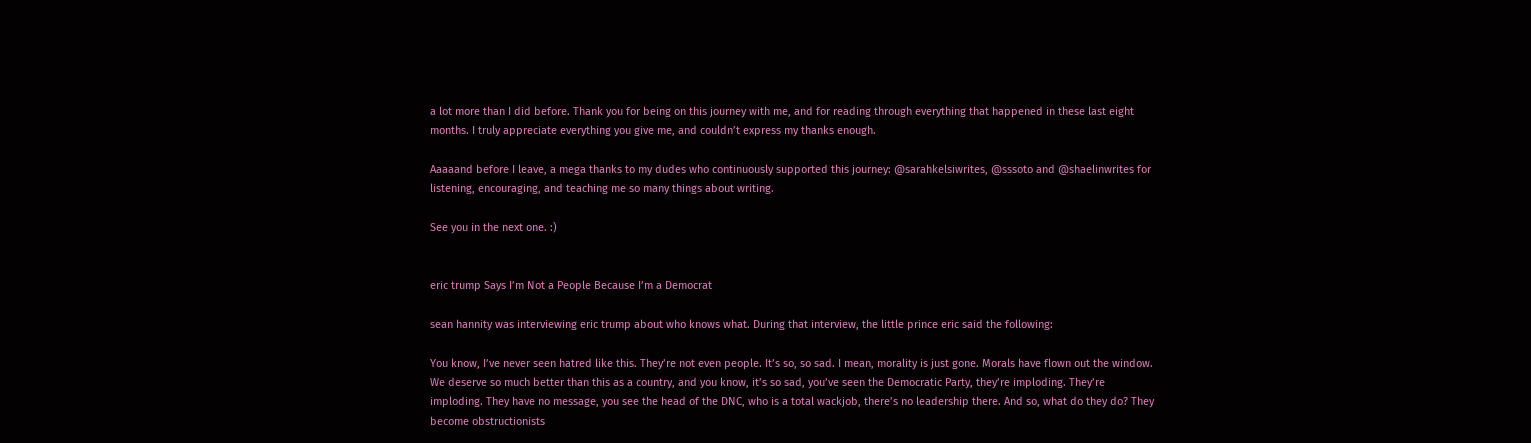a lot more than I did before. Thank you for being on this journey with me, and for reading through everything that happened in these last eight months. I truly appreciate everything you give me, and couldn’t express my thanks enough.

Aaaaand before I leave, a mega thanks to my dudes who continuously supported this journey: @sarahkelsiwrites, @sssoto and @shaelinwrites for listening, encouraging, and teaching me so many things about writing.

See you in the next one. :)


eric trump Says I’m Not a People Because I’m a Democrat

sean hannity was interviewing eric trump about who knows what. During that interview, the little prince eric said the following:

You know, I’ve never seen hatred like this. They’re not even people. It’s so, so sad. I mean, morality is just gone. Morals have flown out the window. We deserve so much better than this as a country, and you know, it’s so sad, you’ve seen the Democratic Party, they’re imploding. They’re imploding. They have no message, you see the head of the DNC, who is a total wackjob, there’s no leadership there. And so, what do they do? They become obstructionists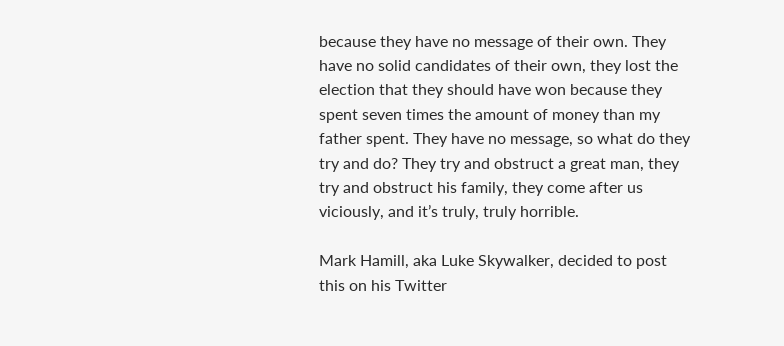because they have no message of their own. They have no solid candidates of their own, they lost the election that they should have won because they spent seven times the amount of money than my father spent. They have no message, so what do they try and do? They try and obstruct a great man, they try and obstruct his family, they come after us viciously, and it’s truly, truly horrible.

Mark Hamill, aka Luke Skywalker, decided to post this on his Twitter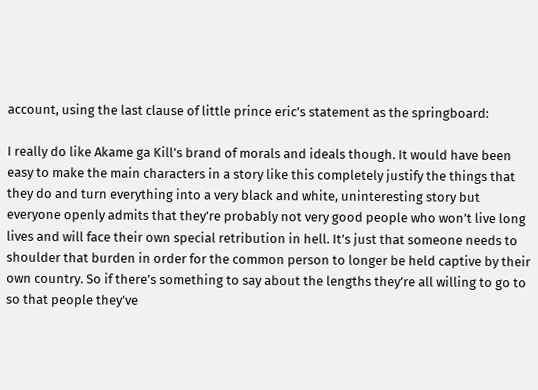account, using the last clause of little prince eric’s statement as the springboard:

I really do like Akame ga Kill’s brand of morals and ideals though. It would have been easy to make the main characters in a story like this completely justify the things that they do and turn everything into a very black and white, uninteresting story but everyone openly admits that they’re probably not very good people who won’t live long lives and will face their own special retribution in hell. It’s just that someone needs to shoulder that burden in order for the common person to longer be held captive by their own country. So if there’s something to say about the lengths they’re all willing to go to so that people they’ve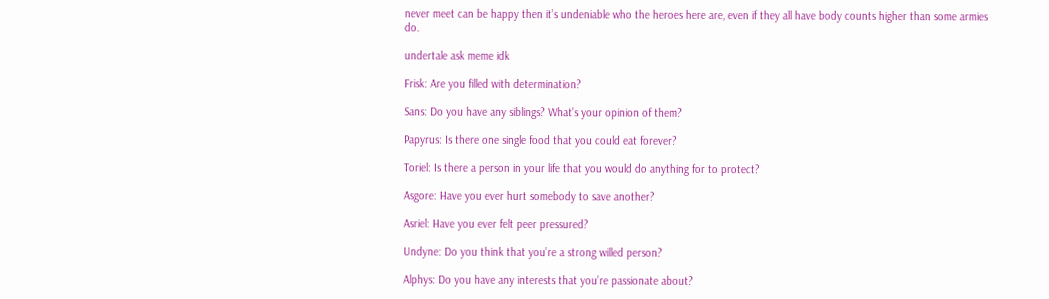never meet can be happy then it’s undeniable who the heroes here are, even if they all have body counts higher than some armies do.

undertale ask meme idk

Frisk: Are you filled with determination?

Sans: Do you have any siblings? What’s your opinion of them?

Papyrus: Is there one single food that you could eat forever?

Toriel: Is there a person in your life that you would do anything for to protect?

Asgore: Have you ever hurt somebody to save another?

Asriel: Have you ever felt peer pressured?

Undyne: Do you think that you’re a strong willed person?

Alphys: Do you have any interests that you’re passionate about?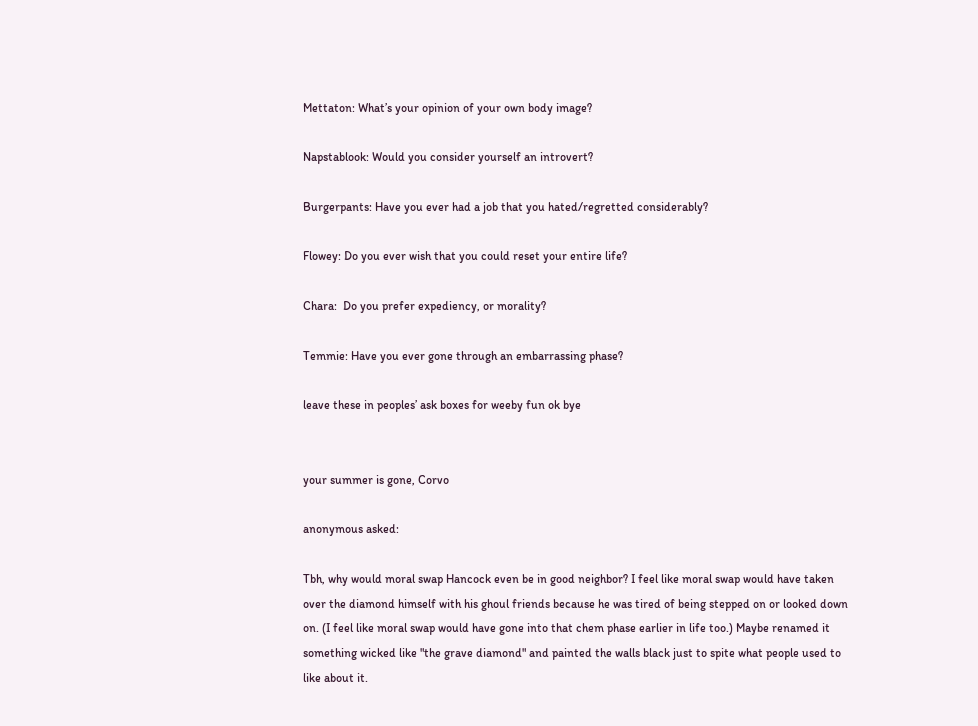Mettaton: What’s your opinion of your own body image?

Napstablook: Would you consider yourself an introvert?

Burgerpants: Have you ever had a job that you hated/regretted considerably?

Flowey: Do you ever wish that you could reset your entire life?

Chara:  Do you prefer expediency, or morality?

Temmie: Have you ever gone through an embarrassing phase?

leave these in peoples’ ask boxes for weeby fun ok bye


your summer is gone, Corvo

anonymous asked:

Tbh, why would moral swap Hancock even be in good neighbor? I feel like moral swap would have taken over the diamond himself with his ghoul friends because he was tired of being stepped on or looked down on. (I feel like moral swap would have gone into that chem phase earlier in life too.) Maybe renamed it something wicked like "the grave diamond" and painted the walls black just to spite what people used to like about it.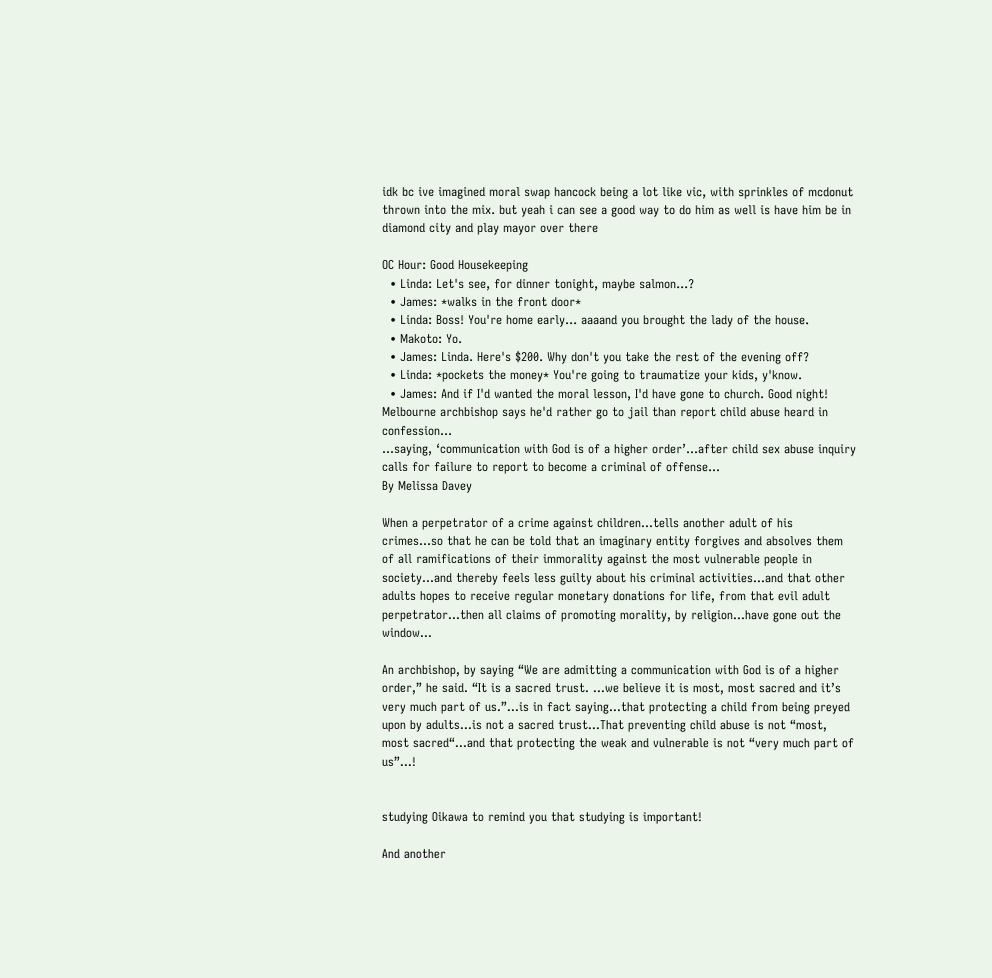idk bc ive imagined moral swap hancock being a lot like vic, with sprinkles of mcdonut thrown into the mix. but yeah i can see a good way to do him as well is have him be in diamond city and play mayor over there

OC Hour: Good Housekeeping
  • Linda: Let's see, for dinner tonight, maybe salmon...?
  • James: *walks in the front door*
  • Linda: Boss! You're home early... aaaand you brought the lady of the house.
  • Makoto: Yo.
  • James: Linda. Here's $200. Why don't you take the rest of the evening off?
  • Linda: *pockets the money* You're going to traumatize your kids, y'know.
  • James: And if I'd wanted the moral lesson, I'd have gone to church. Good night!
Melbourne archbishop says he'd rather go to jail than report child abuse heard in confession...
...saying, ‘communication with God is of a higher order’...after child sex abuse inquiry calls for failure to report to become a criminal of offense...
By Melissa Davey

When a perpetrator of a crime against children…tells another adult of his crimes…so that he can be told that an imaginary entity forgives and absolves them of all ramifications of their immorality against the most vulnerable people in society…and thereby feels less guilty about his criminal activities…and that other adults hopes to receive regular monetary donations for life, from that evil adult perpetrator…then all claims of promoting morality, by religion…have gone out the window…

An archbishop, by saying “We are admitting a communication with God is of a higher order,” he said. “It is a sacred trust. …we believe it is most, most sacred and it’s very much part of us.”…is in fact saying…that protecting a child from being preyed upon by adults…is not a sacred trust…That preventing child abuse is not “most, most sacred“…and that protecting the weak and vulnerable is not “very much part of us”…!


studying Oikawa to remind you that studying is important!

And another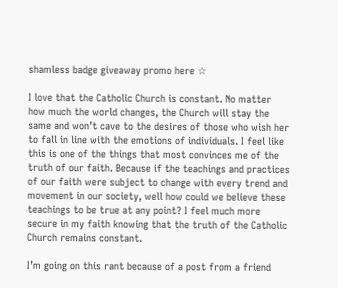shamless badge giveaway promo here ☆

I love that the Catholic Church is constant. No matter how much the world changes, the Church will stay the same and won’t cave to the desires of those who wish her to fall in line with the emotions of individuals. I feel like this is one of the things that most convinces me of the truth of our faith. Because if the teachings and practices of our faith were subject to change with every trend and movement in our society, well how could we believe these teachings to be true at any point? I feel much more secure in my faith knowing that the truth of the Catholic Church remains constant.

I’m going on this rant because of a post from a friend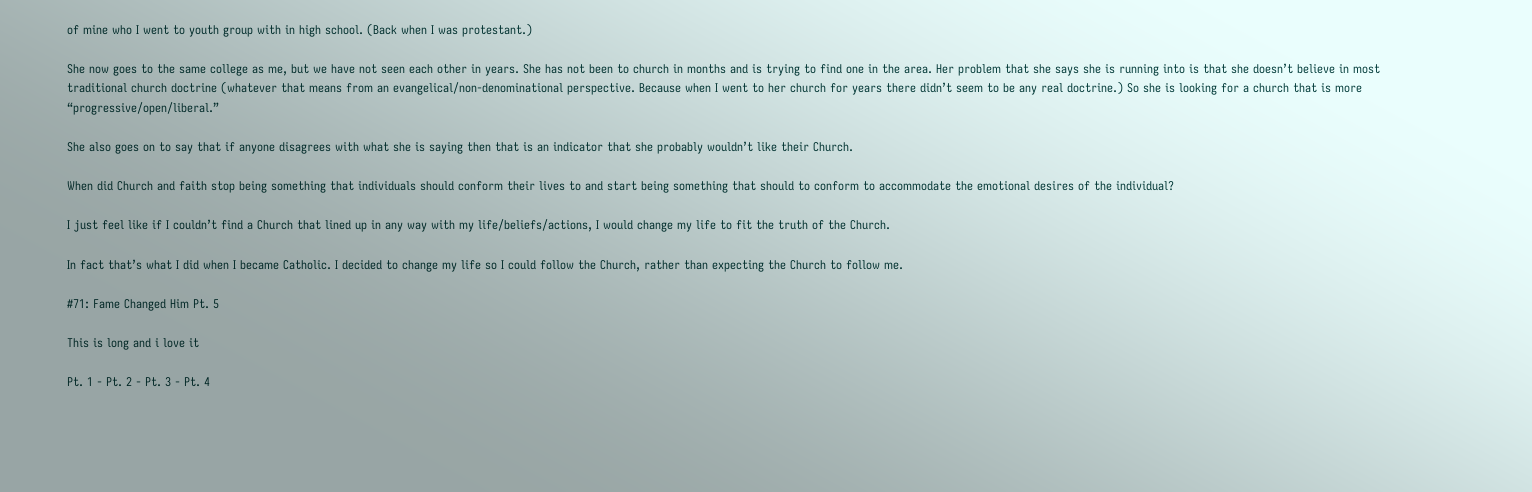of mine who I went to youth group with in high school. (Back when I was protestant.)

She now goes to the same college as me, but we have not seen each other in years. She has not been to church in months and is trying to find one in the area. Her problem that she says she is running into is that she doesn’t believe in most traditional church doctrine (whatever that means from an evangelical/non-denominational perspective. Because when I went to her church for years there didn’t seem to be any real doctrine.) So she is looking for a church that is more “progressive/open/liberal.”

She also goes on to say that if anyone disagrees with what she is saying then that is an indicator that she probably wouldn’t like their Church.

When did Church and faith stop being something that individuals should conform their lives to and start being something that should to conform to accommodate the emotional desires of the individual?

I just feel like if I couldn’t find a Church that lined up in any way with my life/beliefs/actions, I would change my life to fit the truth of the Church.

In fact that’s what I did when I became Catholic. I decided to change my life so I could follow the Church, rather than expecting the Church to follow me.

#71: Fame Changed Him Pt. 5

This is long and i love it

Pt. 1 - Pt. 2 - Pt. 3 - Pt. 4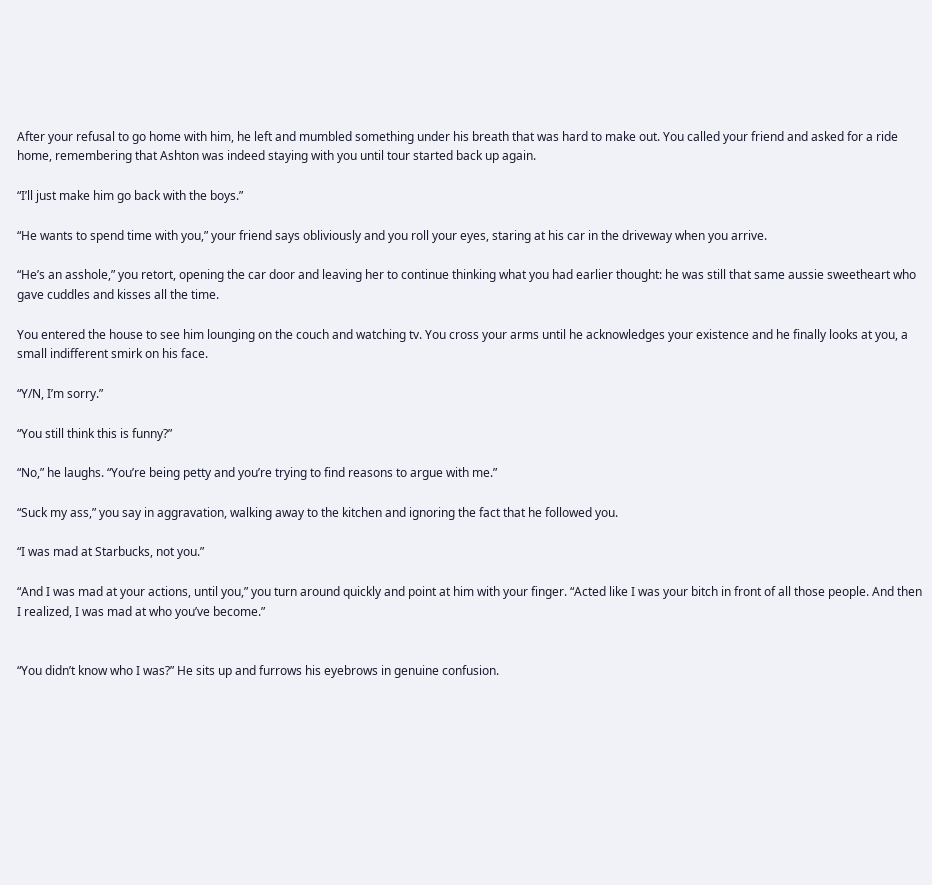After your refusal to go home with him, he left and mumbled something under his breath that was hard to make out. You called your friend and asked for a ride home, remembering that Ashton was indeed staying with you until tour started back up again.

“I’ll just make him go back with the boys.”

“He wants to spend time with you,” your friend says obliviously and you roll your eyes, staring at his car in the driveway when you arrive.

“He’s an asshole,” you retort, opening the car door and leaving her to continue thinking what you had earlier thought: he was still that same aussie sweetheart who gave cuddles and kisses all the time.

You entered the house to see him lounging on the couch and watching tv. You cross your arms until he acknowledges your existence and he finally looks at you, a small indifferent smirk on his face.

“Y/N, I’m sorry.”

“You still think this is funny?”

“No,” he laughs. “You’re being petty and you’re trying to find reasons to argue with me.”

“Suck my ass,” you say in aggravation, walking away to the kitchen and ignoring the fact that he followed you.

“I was mad at Starbucks, not you.”

“And I was mad at your actions, until you,” you turn around quickly and point at him with your finger. “Acted like I was your bitch in front of all those people. And then I realized, I was mad at who you’ve become.”


“You didn’t know who I was?” He sits up and furrows his eyebrows in genuine confusion.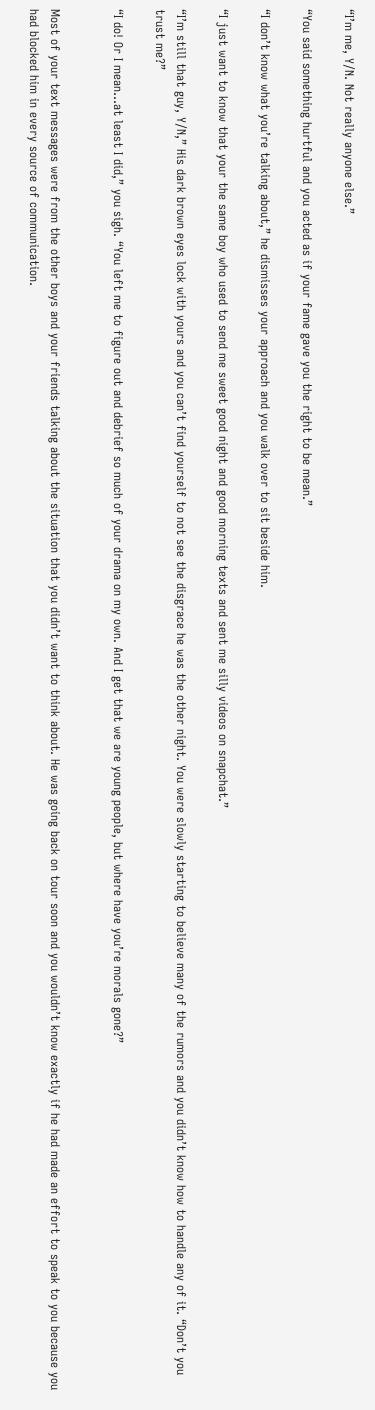“I’m me, Y/N. Not really anyone else.”

“You said something hurtful and you acted as if your fame gave you the right to be mean.”

“I don’t know what you’re talking about,” he dismisses your approach and you walk over to sit beside him.

“I just want to know that your the same boy who used to send me sweet good night and good morning texts and sent me silly videos on snapchat.”

“I’m still that guy, Y/N,” His dark brown eyes lock with yours and you can’t find yourself to not see the disgrace he was the other night. You were slowly starting to believe many of the rumors and you didn’t know how to handle any of it. “Don’t you trust me?”

“I do! Or I mean…at least I did,” you sigh. “You left me to figure out and debrief so much of your drama on my own. And I get that we are young people, but where have you’re morals gone?”


Most of your text messages were from the other boys and your friends talking about the situation that you didn’t want to think about. He was going back on tour soon and you wouldn’t know exactly if he had made an effort to speak to you because you had blocked him in every source of communication.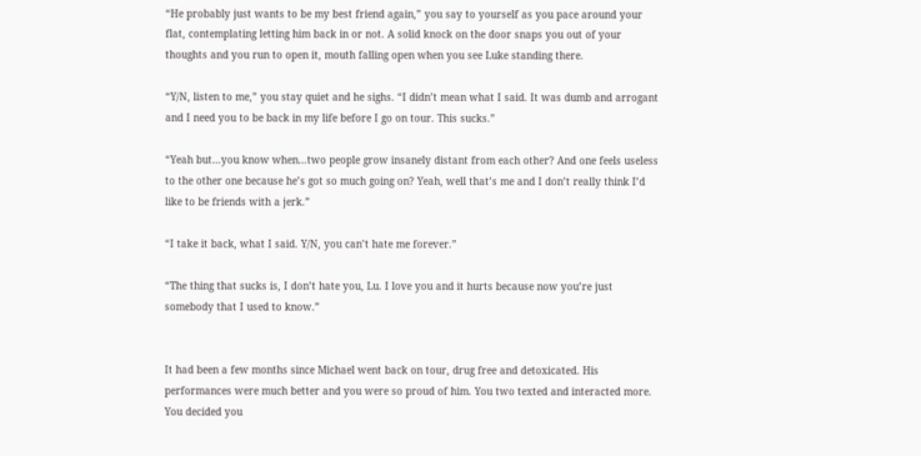“He probably just wants to be my best friend again,” you say to yourself as you pace around your flat, contemplating letting him back in or not. A solid knock on the door snaps you out of your thoughts and you run to open it, mouth falling open when you see Luke standing there.

“Y/N, listen to me,” you stay quiet and he sighs. “I didn’t mean what I said. It was dumb and arrogant and I need you to be back in my life before I go on tour. This sucks.”

“Yeah but…you know when…two people grow insanely distant from each other? And one feels useless to the other one because he’s got so much going on? Yeah, well that’s me and I don’t really think I’d like to be friends with a jerk.”

“I take it back, what I said. Y/N, you can’t hate me forever.”

“The thing that sucks is, I don’t hate you, Lu. I love you and it hurts because now you’re just somebody that I used to know.”


It had been a few months since Michael went back on tour, drug free and detoxicated. His performances were much better and you were so proud of him. You two texted and interacted more. You decided you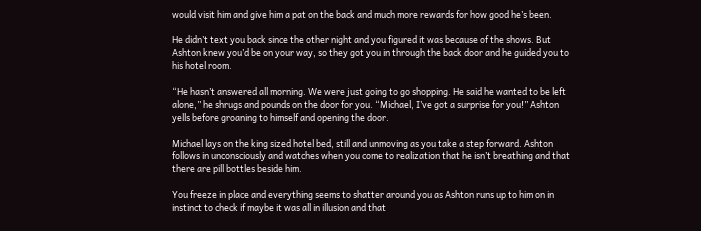would visit him and give him a pat on the back and much more rewards for how good he’s been.

He didn’t text you back since the other night and you figured it was because of the shows. But Ashton knew you’d be on your way, so they got you in through the back door and he guided you to his hotel room.

“He hasn’t answered all morning. We were just going to go shopping. He said he wanted to be left alone,” he shrugs and pounds on the door for you. “Michael, I’ve got a surprise for you!” Ashton yells before groaning to himself and opening the door.

Michael lays on the king sized hotel bed, still and unmoving as you take a step forward. Ashton follows in unconsciously and watches when you come to realization that he isn’t breathing and that there are pill bottles beside him.

You freeze in place and everything seems to shatter around you as Ashton runs up to him on in instinct to check if maybe it was all in illusion and that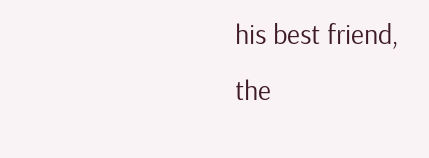his best friend, the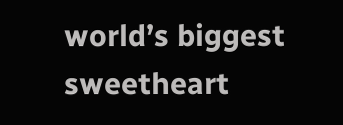world’s biggest sweetheart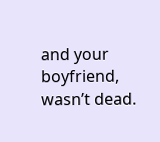and your boyfriend, wasn’t dead.